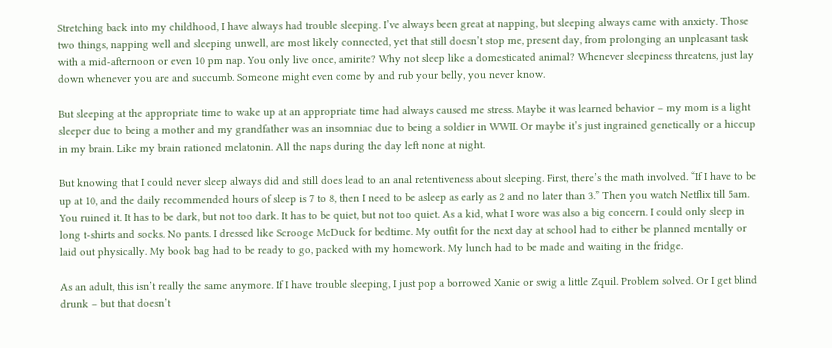Stretching back into my childhood, I have always had trouble sleeping. I’ve always been great at napping, but sleeping always came with anxiety. Those two things, napping well and sleeping unwell, are most likely connected, yet that still doesn’t stop me, present day, from prolonging an unpleasant task with a mid-afternoon or even 10 pm nap. You only live once, amirite? Why not sleep like a domesticated animal? Whenever sleepiness threatens, just lay down whenever you are and succumb. Someone might even come by and rub your belly, you never know.

But sleeping at the appropriate time to wake up at an appropriate time had always caused me stress. Maybe it was learned behavior – my mom is a light sleeper due to being a mother and my grandfather was an insomniac due to being a soldier in WWII. Or maybe it’s just ingrained genetically or a hiccup in my brain. Like my brain rationed melatonin. All the naps during the day left none at night.

But knowing that I could never sleep always did and still does lead to an anal retentiveness about sleeping. First, there’s the math involved. “If I have to be up at 10, and the daily recommended hours of sleep is 7 to 8, then I need to be asleep as early as 2 and no later than 3.” Then you watch Netflix till 5am. You ruined it. It has to be dark, but not too dark. It has to be quiet, but not too quiet. As a kid, what I wore was also a big concern. I could only sleep in long t-shirts and socks. No pants. I dressed like Scrooge McDuck for bedtime. My outfit for the next day at school had to either be planned mentally or laid out physically. My book bag had to be ready to go, packed with my homework. My lunch had to be made and waiting in the fridge.

As an adult, this isn’t really the same anymore. If I have trouble sleeping, I just pop a borrowed Xanie or swig a little Zquil. Problem solved. Or I get blind drunk – but that doesn’t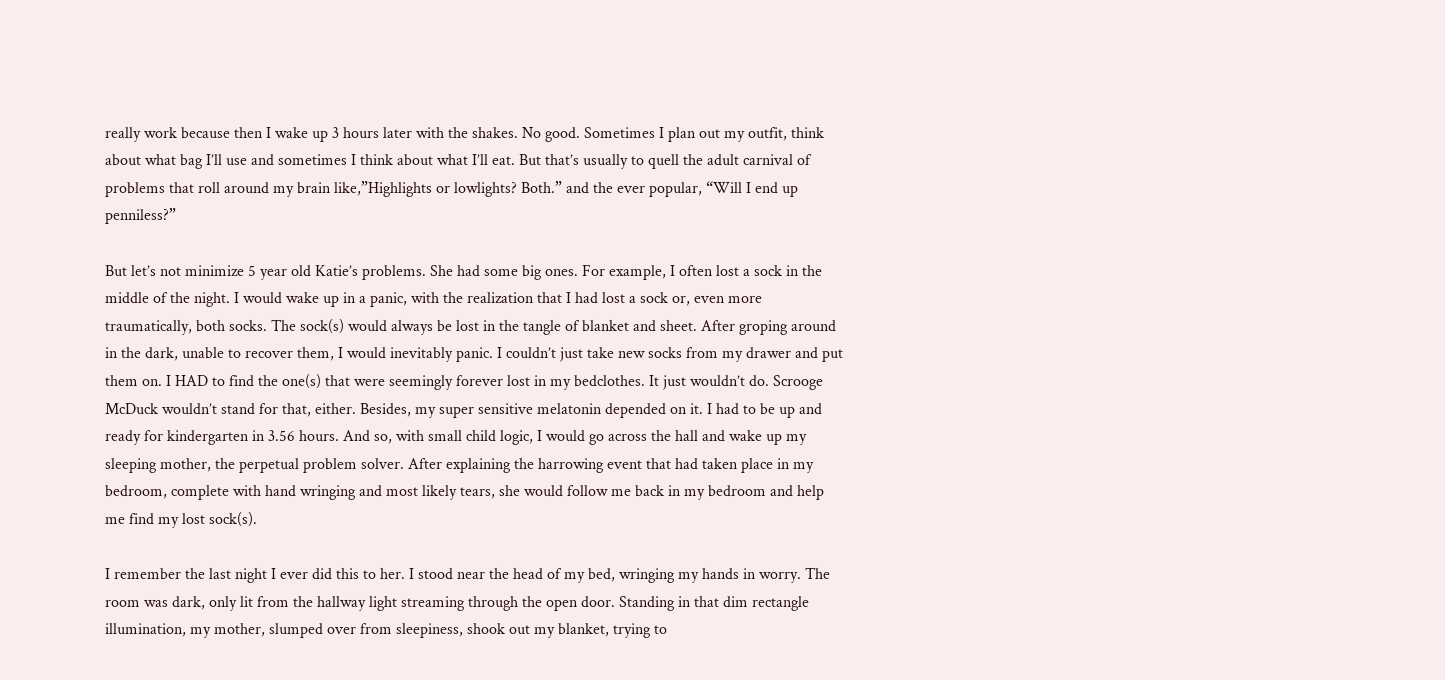really work because then I wake up 3 hours later with the shakes. No good. Sometimes I plan out my outfit, think about what bag I’ll use and sometimes I think about what I’ll eat. But that’s usually to quell the adult carnival of problems that roll around my brain like,”Highlights or lowlights? Both.” and the ever popular, “Will I end up penniless?”

But let’s not minimize 5 year old Katie’s problems. She had some big ones. For example, I often lost a sock in the middle of the night. I would wake up in a panic, with the realization that I had lost a sock or, even more traumatically, both socks. The sock(s) would always be lost in the tangle of blanket and sheet. After groping around in the dark, unable to recover them, I would inevitably panic. I couldn’t just take new socks from my drawer and put them on. I HAD to find the one(s) that were seemingly forever lost in my bedclothes. It just wouldn’t do. Scrooge McDuck wouldn’t stand for that, either. Besides, my super sensitive melatonin depended on it. I had to be up and ready for kindergarten in 3.56 hours. And so, with small child logic, I would go across the hall and wake up my sleeping mother, the perpetual problem solver. After explaining the harrowing event that had taken place in my bedroom, complete with hand wringing and most likely tears, she would follow me back in my bedroom and help me find my lost sock(s).

I remember the last night I ever did this to her. I stood near the head of my bed, wringing my hands in worry. The room was dark, only lit from the hallway light streaming through the open door. Standing in that dim rectangle illumination, my mother, slumped over from sleepiness, shook out my blanket, trying to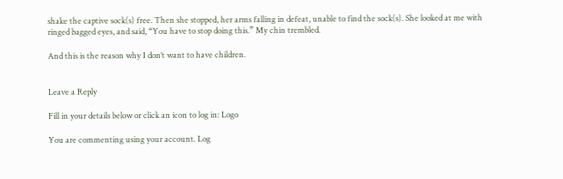shake the captive sock(s) free. Then she stopped, her arms falling in defeat, unable to find the sock(s). She looked at me with ringed bagged eyes, and said, “You have to stop doing this.” My chin trembled.

And this is the reason why I don’t want to have children.


Leave a Reply

Fill in your details below or click an icon to log in: Logo

You are commenting using your account. Log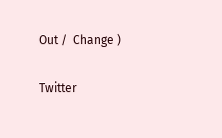Out /  Change )

Twitter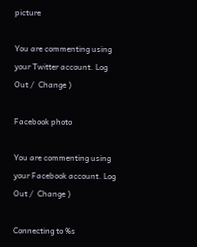picture

You are commenting using your Twitter account. Log Out /  Change )

Facebook photo

You are commenting using your Facebook account. Log Out /  Change )

Connecting to %s